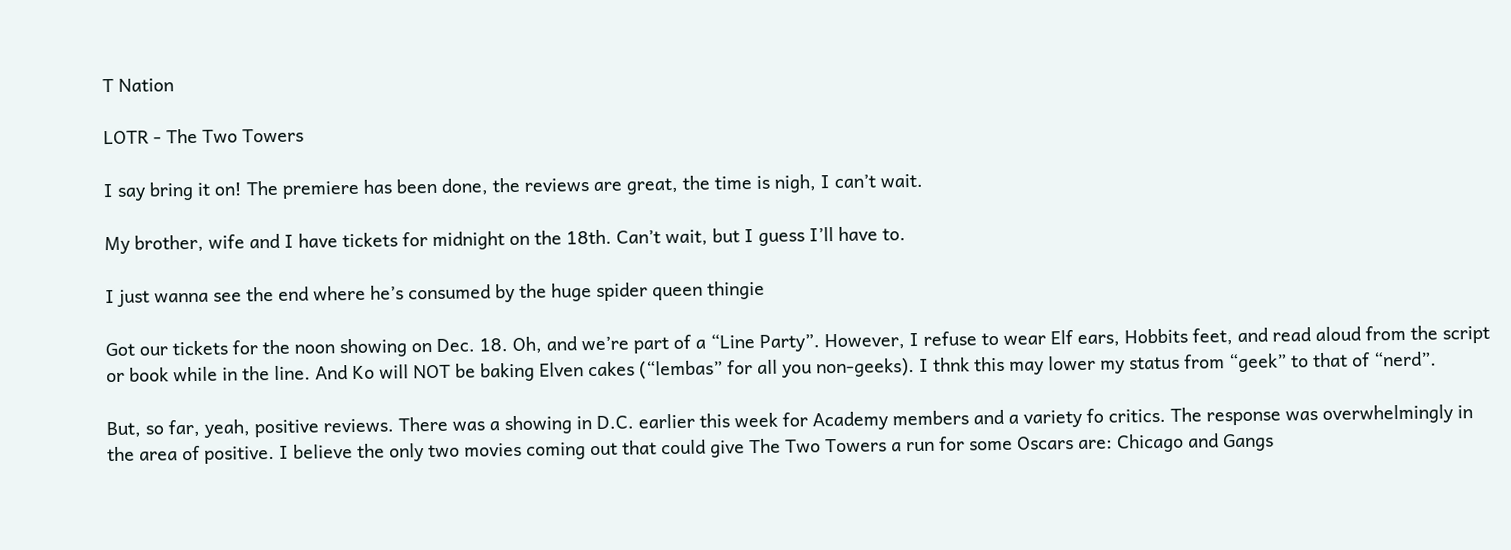T Nation

LOTR - The Two Towers

I say bring it on! The premiere has been done, the reviews are great, the time is nigh, I can’t wait.

My brother, wife and I have tickets for midnight on the 18th. Can’t wait, but I guess I’ll have to.

I just wanna see the end where he’s consumed by the huge spider queen thingie

Got our tickets for the noon showing on Dec. 18. Oh, and we’re part of a “Line Party”. However, I refuse to wear Elf ears, Hobbits feet, and read aloud from the script or book while in the line. And Ko will NOT be baking Elven cakes (“lembas” for all you non-geeks). I thnk this may lower my status from “geek” to that of “nerd”.

But, so far, yeah, positive reviews. There was a showing in D.C. earlier this week for Academy members and a variety fo critics. The response was overwhelmingly in the area of positive. I believe the only two movies coming out that could give The Two Towers a run for some Oscars are: Chicago and Gangs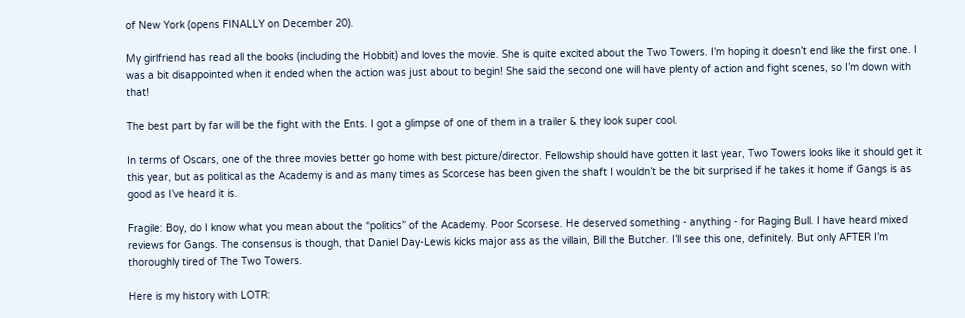of New York (opens FINALLY on December 20).

My girlfriend has read all the books (including the Hobbit) and loves the movie. She is quite excited about the Two Towers. I’m hoping it doesn’t end like the first one. I was a bit disappointed when it ended when the action was just about to begin! She said the second one will have plenty of action and fight scenes, so I’m down with that!

The best part by far will be the fight with the Ents. I got a glimpse of one of them in a trailer & they look super cool.

In terms of Oscars, one of the three movies better go home with best picture/director. Fellowship should have gotten it last year, Two Towers looks like it should get it this year, but as political as the Academy is and as many times as Scorcese has been given the shaft I wouldn’t be the bit surprised if he takes it home if Gangs is as good as I’ve heard it is.

Fragile: Boy, do I know what you mean about the “politics” of the Academy. Poor Scorsese. He deserved something - anything - for Raging Bull. I have heard mixed reviews for Gangs. The consensus is though, that Daniel Day-Lewis kicks major ass as the villain, Bill the Butcher. I’ll see this one, definitely. But only AFTER I’m thoroughly tired of The Two Towers.

Here is my history with LOTR: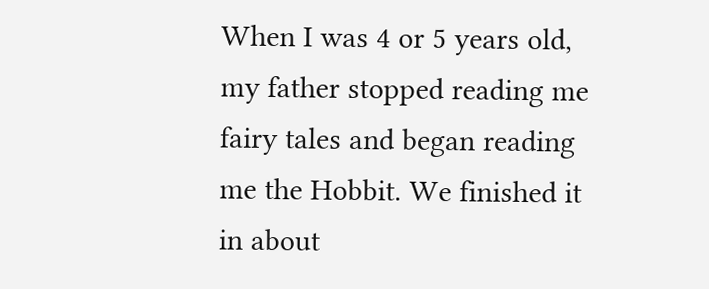When I was 4 or 5 years old, my father stopped reading me fairy tales and began reading me the Hobbit. We finished it in about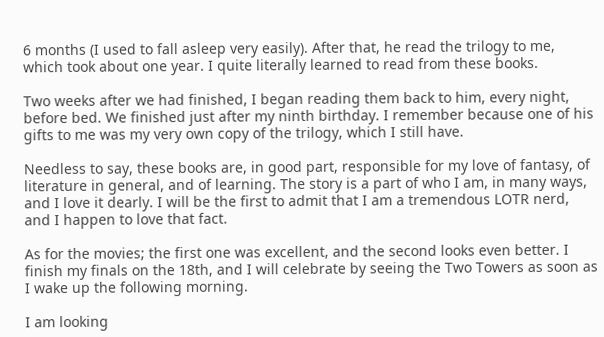6 months (I used to fall asleep very easily). After that, he read the trilogy to me, which took about one year. I quite literally learned to read from these books.

Two weeks after we had finished, I began reading them back to him, every night, before bed. We finished just after my ninth birthday. I remember because one of his gifts to me was my very own copy of the trilogy, which I still have.

Needless to say, these books are, in good part, responsible for my love of fantasy, of literature in general, and of learning. The story is a part of who I am, in many ways, and I love it dearly. I will be the first to admit that I am a tremendous LOTR nerd, and I happen to love that fact.

As for the movies; the first one was excellent, and the second looks even better. I finish my finals on the 18th, and I will celebrate by seeing the Two Towers as soon as I wake up the following morning.

I am looking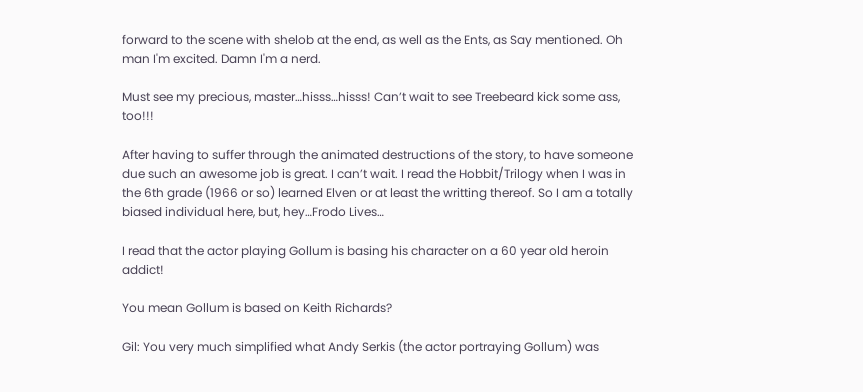forward to the scene with shelob at the end, as well as the Ents, as Say mentioned. Oh man I'm excited. Damn I'm a nerd.

Must see my precious, master…hisss…hisss! Can’t wait to see Treebeard kick some ass, too!!!

After having to suffer through the animated destructions of the story, to have someone due such an awesome job is great. I can’t wait. I read the Hobbit/Trilogy when I was in the 6th grade (1966 or so) learned Elven or at least the writting thereof. So I am a totally biased individual here, but, hey…Frodo Lives…

I read that the actor playing Gollum is basing his character on a 60 year old heroin addict!

You mean Gollum is based on Keith Richards?

Gil: You very much simplified what Andy Serkis (the actor portraying Gollum) was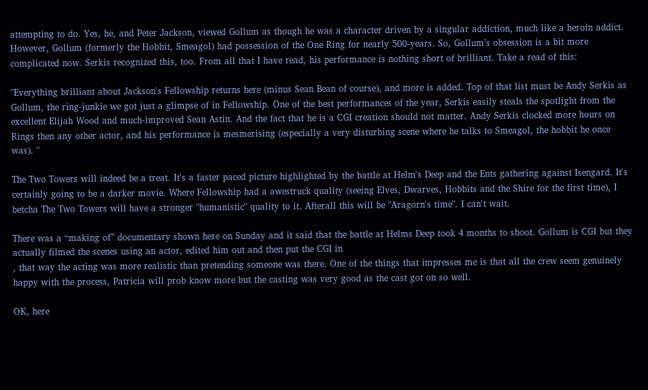attempting to do. Yes, he, and Peter Jackson, viewed Gollum as though he was a character driven by a singular addiction, much like a heroin addict. However, Gollum (formerly the Hobbit, Smeagol) had possession of the One Ring for nearly 500-years. So, Gollum’s obsession is a bit more complicated now. Serkis recognized this, too. From all that I have read, his performance is nothing short of brilliant. Take a read of this:

"Everything brilliant about Jackson's Fellowship returns here (minus Sean Bean of course), and more is added. Top of that list must be Andy Serkis as Gollum, the ring-junkie we got just a glimpse of in Fellowship. One of the best performances of the year, Serkis easily steals the spotlight from the excellent Elijah Wood and much-improved Sean Astin. And the fact that he is a CGI creation should not matter. Andy Serkis clocked more hours on Rings then any other actor, and his performance is mesmerising (especially a very disturbing scene where he talks to Smeagol, the hobbit he once was). "

The Two Towers will indeed be a treat. It's a faster paced picture highlighted by the battle at Helm's Deep and the Ents gathering against Isengard. It's certainly going to be a darker movie. Where Fellowship had a awestruck quality (seeing Elves, Dwarves, Hobbits and the Shire for the first time), I betcha The Two Towers will have a stronger "humanistic" quality to it. Afterall this will be "Aragorn's time". I can't wait.

There was a “making of” documentary shown here on Sunday and it said that the battle at Helms Deep took 4 months to shoot. Gollum is CGI but they actually filmed the scenes using an actor, edited him out and then put the CGI in
, that way the acting was more realistic than pretending someone was there. One of the things that impresses me is that all the crew seem genuinely happy with the process, Patricia will prob know more but the casting was very good as the cast got on so well.

OK, here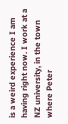is a weird experience I am having right now. I work at a NZ university, in the town where Peter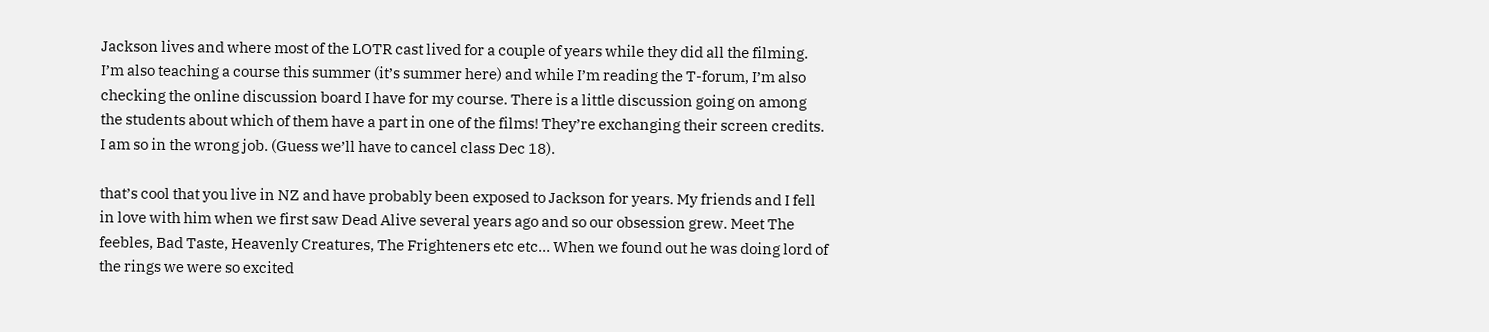Jackson lives and where most of the LOTR cast lived for a couple of years while they did all the filming. I’m also teaching a course this summer (it’s summer here) and while I’m reading the T-forum, I’m also checking the online discussion board I have for my course. There is a little discussion going on among the students about which of them have a part in one of the films! They’re exchanging their screen credits. I am so in the wrong job. (Guess we’ll have to cancel class Dec 18).

that’s cool that you live in NZ and have probably been exposed to Jackson for years. My friends and I fell in love with him when we first saw Dead Alive several years ago and so our obsession grew. Meet The feebles, Bad Taste, Heavenly Creatures, The Frighteners etc etc… When we found out he was doing lord of the rings we were so excited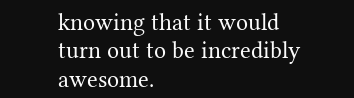knowing that it would turn out to be incredibly awesome.